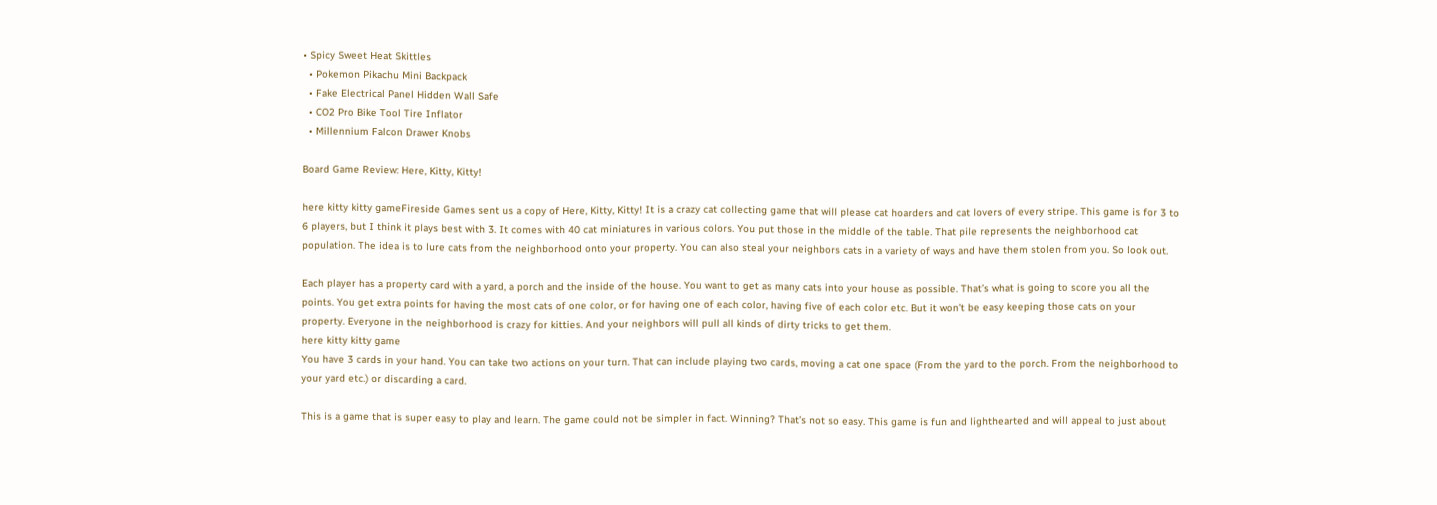• Spicy Sweet Heat Skittles
  • Pokemon Pikachu Mini Backpack
  • Fake Electrical Panel Hidden Wall Safe
  • CO2 Pro Bike Tool Tire Inflator
  • Millennium Falcon Drawer Knobs

Board Game Review: Here, Kitty, Kitty!

here kitty kitty gameFireside Games sent us a copy of Here, Kitty, Kitty! It is a crazy cat collecting game that will please cat hoarders and cat lovers of every stripe. This game is for 3 to 6 players, but I think it plays best with 3. It comes with 40 cat miniatures in various colors. You put those in the middle of the table. That pile represents the neighborhood cat population. The idea is to lure cats from the neighborhood onto your property. You can also steal your neighbors cats in a variety of ways and have them stolen from you. So look out.

Each player has a property card with a yard, a porch and the inside of the house. You want to get as many cats into your house as possible. That’s what is going to score you all the points. You get extra points for having the most cats of one color, or for having one of each color, having five of each color etc. But it won’t be easy keeping those cats on your property. Everyone in the neighborhood is crazy for kitties. And your neighbors will pull all kinds of dirty tricks to get them.
here kitty kitty game
You have 3 cards in your hand. You can take two actions on your turn. That can include playing two cards, moving a cat one space (From the yard to the porch. From the neighborhood to your yard etc.) or discarding a card.

This is a game that is super easy to play and learn. The game could not be simpler in fact. Winning? That’s not so easy. This game is fun and lighthearted and will appeal to just about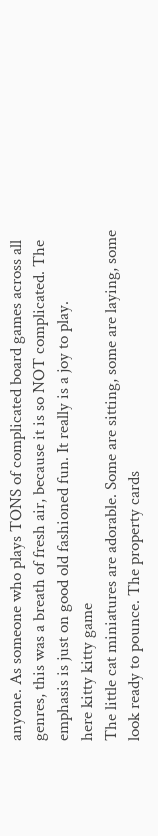anyone. As someone who plays TONS of complicated board games across all genres, this was a breath of fresh air, because it is so NOT complicated. The emphasis is just on good old fashioned fun. It really is a joy to play.
here kitty kitty game
The little cat miniatures are adorable. Some are sitting, some are laying, some look ready to pounce. The property cards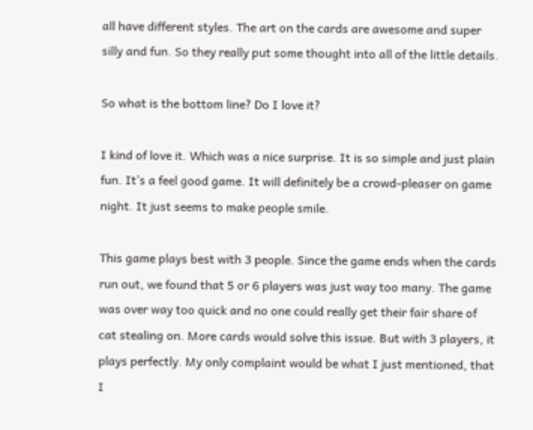all have different styles. The art on the cards are awesome and super silly and fun. So they really put some thought into all of the little details.

So what is the bottom line? Do I love it?

I kind of love it. Which was a nice surprise. It is so simple and just plain fun. It’s a feel good game. It will definitely be a crowd-pleaser on game night. It just seems to make people smile.

This game plays best with 3 people. Since the game ends when the cards run out, we found that 5 or 6 players was just way too many. The game was over way too quick and no one could really get their fair share of cat stealing on. More cards would solve this issue. But with 3 players, it plays perfectly. My only complaint would be what I just mentioned, that I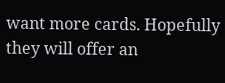want more cards. Hopefully they will offer an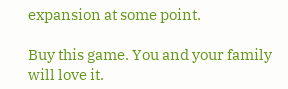expansion at some point.

Buy this game. You and your family will love it.